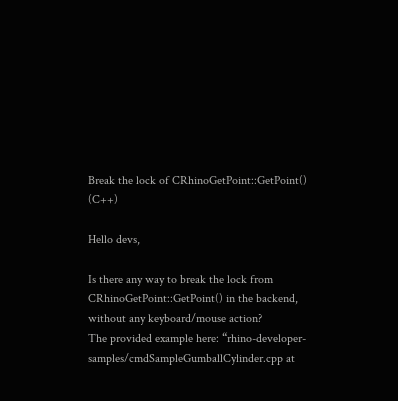Break the lock of CRhinoGetPoint::GetPoint() (C++)

Hello devs,

Is there any way to break the lock from CRhinoGetPoint::GetPoint() in the backend, without any keyboard/mouse action?
The provided example here: “rhino-developer-samples/cmdSampleGumballCylinder.cpp at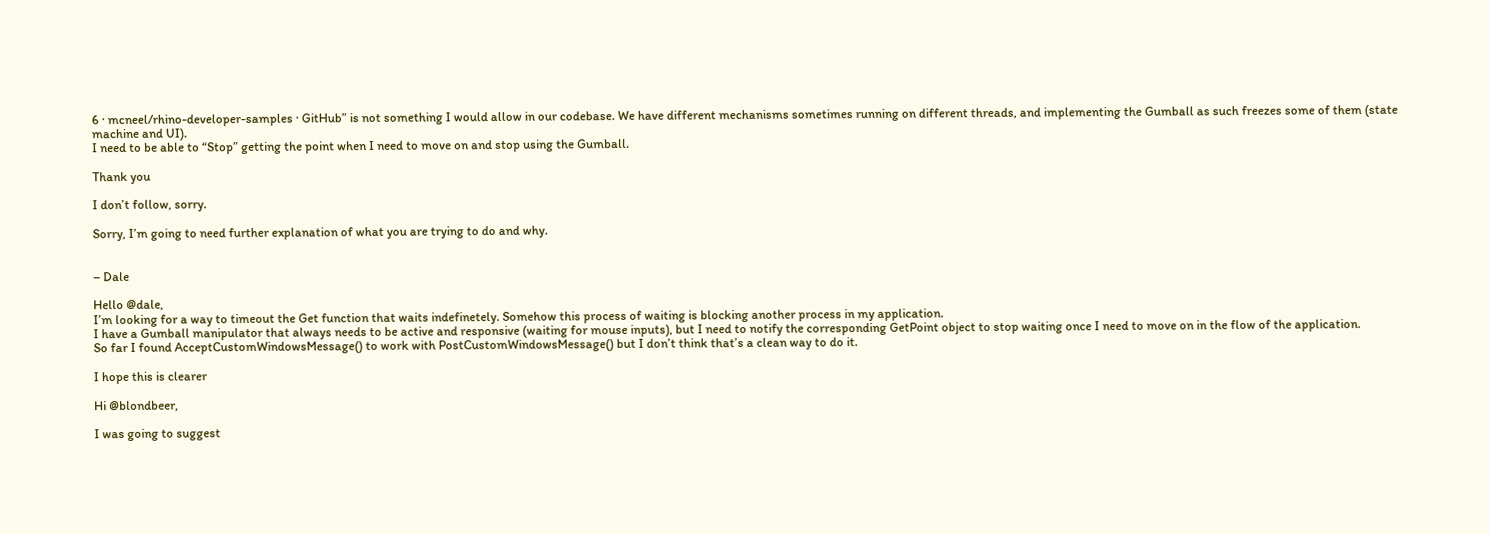6 · mcneel/rhino-developer-samples · GitHub” is not something I would allow in our codebase. We have different mechanisms sometimes running on different threads, and implementing the Gumball as such freezes some of them (state machine and UI).
I need to be able to “Stop” getting the point when I need to move on and stop using the Gumball.

Thank you

I don’t follow, sorry.

Sorry, I’m going to need further explanation of what you are trying to do and why.


– Dale

Hello @dale,
I’m looking for a way to timeout the Get function that waits indefinetely. Somehow this process of waiting is blocking another process in my application.
I have a Gumball manipulator that always needs to be active and responsive (waiting for mouse inputs), but I need to notify the corresponding GetPoint object to stop waiting once I need to move on in the flow of the application.
So far I found AcceptCustomWindowsMessage() to work with PostCustomWindowsMessage() but I don’t think that’s a clean way to do it.

I hope this is clearer

Hi @blondbeer,

I was going to suggest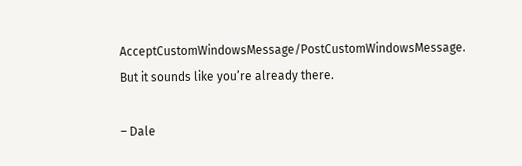AcceptCustomWindowsMessage/PostCustomWindowsMessage. But it sounds like you’re already there.

– Dale